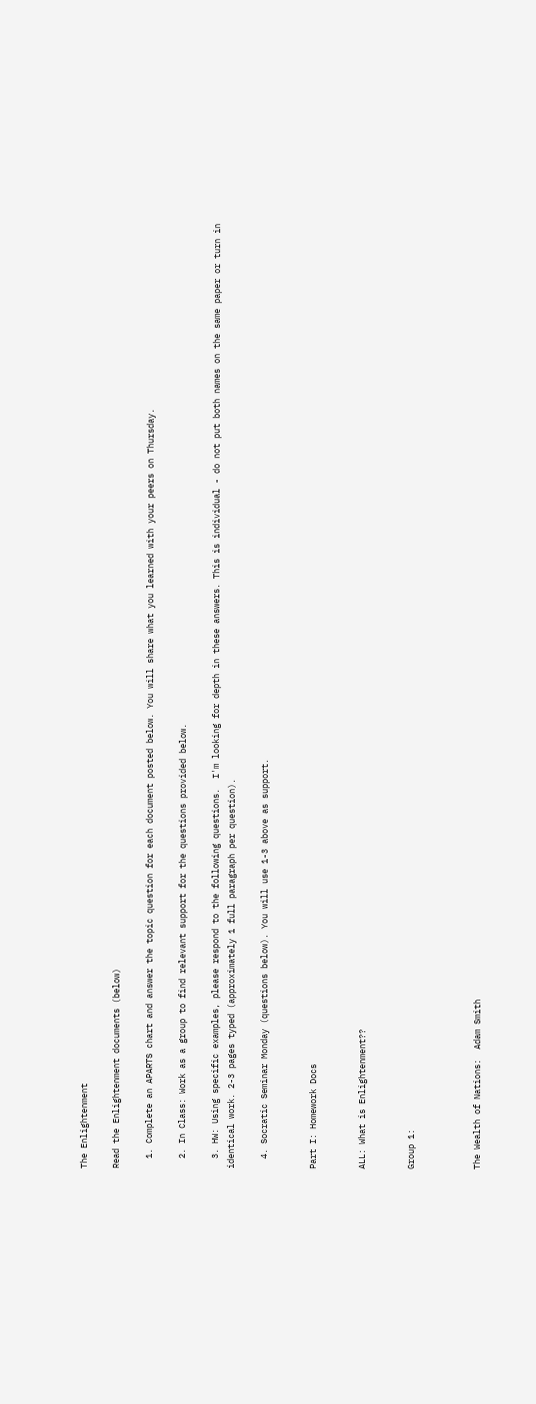The Enlightenment

Read the Enlightenment documents (below)

  1. Complete an APARTS chart and answer the topic question for each document posted below. You will share what you learned with your peers on Thursday.

  2. In Class: Work as a group to find relevant support for the questions provided below.

  3. HW: Using specific examples, please respond to the following questions.  I'm looking for depth in these answers. This is individual - do not put both names on the same paper or turn in identical work. 2-3 pages typed (approximately 1 full paragraph per question).

  4. Socratic Seminar Monday (questions below). You will use 1-3 above as support.


Part I: Homework Docs


ALL: What is Enlightenment??


Group 1:



The Wealth of Nations:  Adam Smith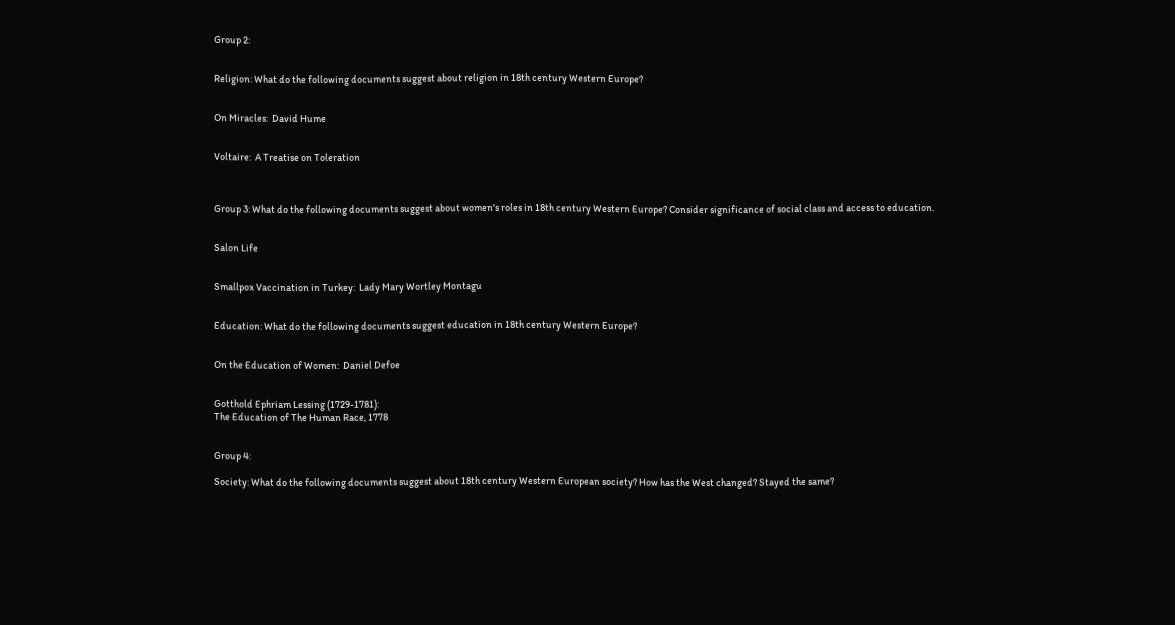Group 2:


Religion: What do the following documents suggest about religion in 18th century Western Europe?


On Miracles:  David Hume


Voltaire:  A Treatise on Toleration



Group 3: What do the following documents suggest about women's roles in 18th century Western Europe? Consider significance of social class and access to education.


Salon Life


Smallpox Vaccination in Turkey:  Lady Mary Wortley Montagu


Education: What do the following documents suggest education in 18th century Western Europe?


On the Education of Women:  Daniel Defoe


Gotthold Ephriam Lessing (1729-1781):
The Education of The Human Race, 1778


Group 4:

Society: What do the following documents suggest about 18th century Western European society? How has the West changed? Stayed the same?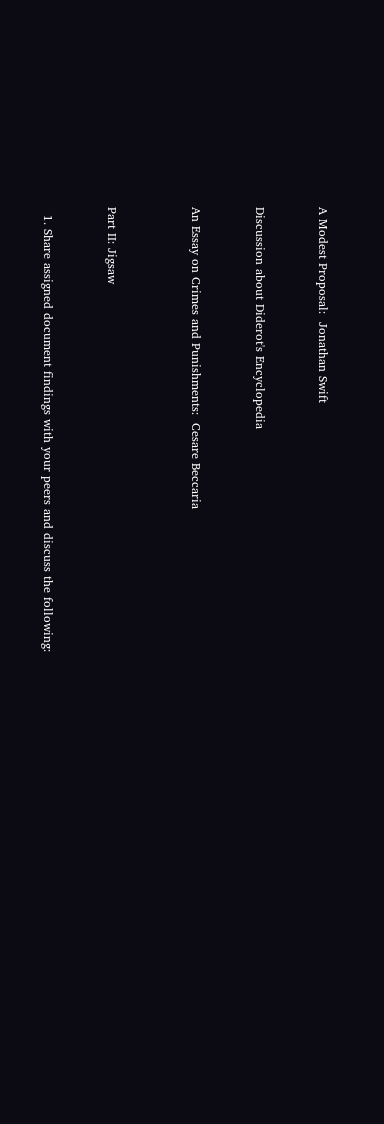A Modest Proposal:  Jonathan Swift


Discussion about Diderot's Encyclopedia


An Essay on Crimes and Punishments:  Cesare Beccaria



Part II: Jigsaw


  1. Share assigned document findings with your peers and discuss the following: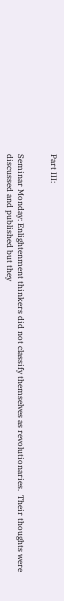Part III:


Seminar Monday: Enlightenment thinkers did not classify themselves as revolutionaries.  Their thoughts were discussed and published but they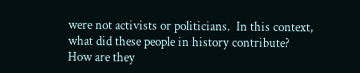were not activists or politicians.  In this context, what did these people in history contribute?  How are they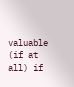valuable (if at all) if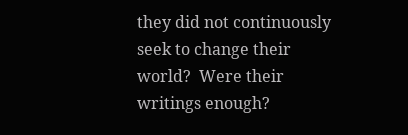they did not continuously seek to change their world?  Were their writings enough?